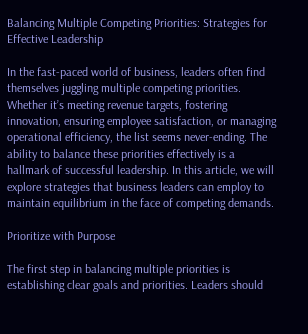Balancing Multiple Competing Priorities: Strategies for Effective Leadership

In the fast-paced world of business, leaders often find themselves juggling multiple competing priorities. Whether it’s meeting revenue targets, fostering innovation, ensuring employee satisfaction, or managing operational efficiency, the list seems never-ending. The ability to balance these priorities effectively is a hallmark of successful leadership. In this article, we will explore strategies that business leaders can employ to maintain equilibrium in the face of competing demands.

Prioritize with Purpose

The first step in balancing multiple priorities is establishing clear goals and priorities. Leaders should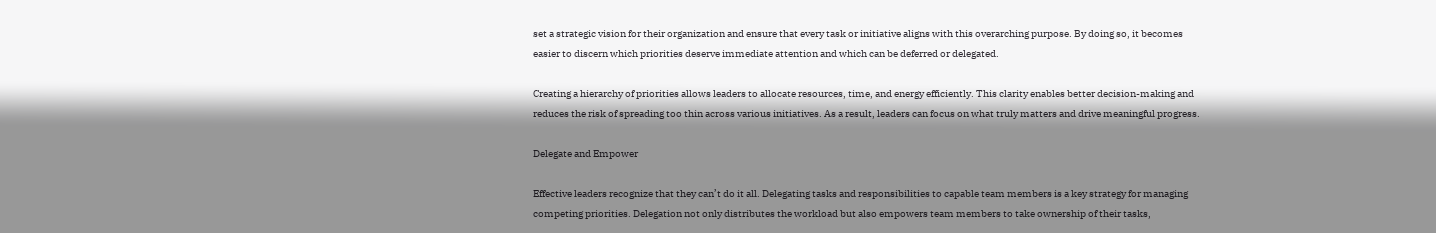set a strategic vision for their organization and ensure that every task or initiative aligns with this overarching purpose. By doing so, it becomes easier to discern which priorities deserve immediate attention and which can be deferred or delegated.

Creating a hierarchy of priorities allows leaders to allocate resources, time, and energy efficiently. This clarity enables better decision-making and reduces the risk of spreading too thin across various initiatives. As a result, leaders can focus on what truly matters and drive meaningful progress.

Delegate and Empower

Effective leaders recognize that they can’t do it all. Delegating tasks and responsibilities to capable team members is a key strategy for managing competing priorities. Delegation not only distributes the workload but also empowers team members to take ownership of their tasks,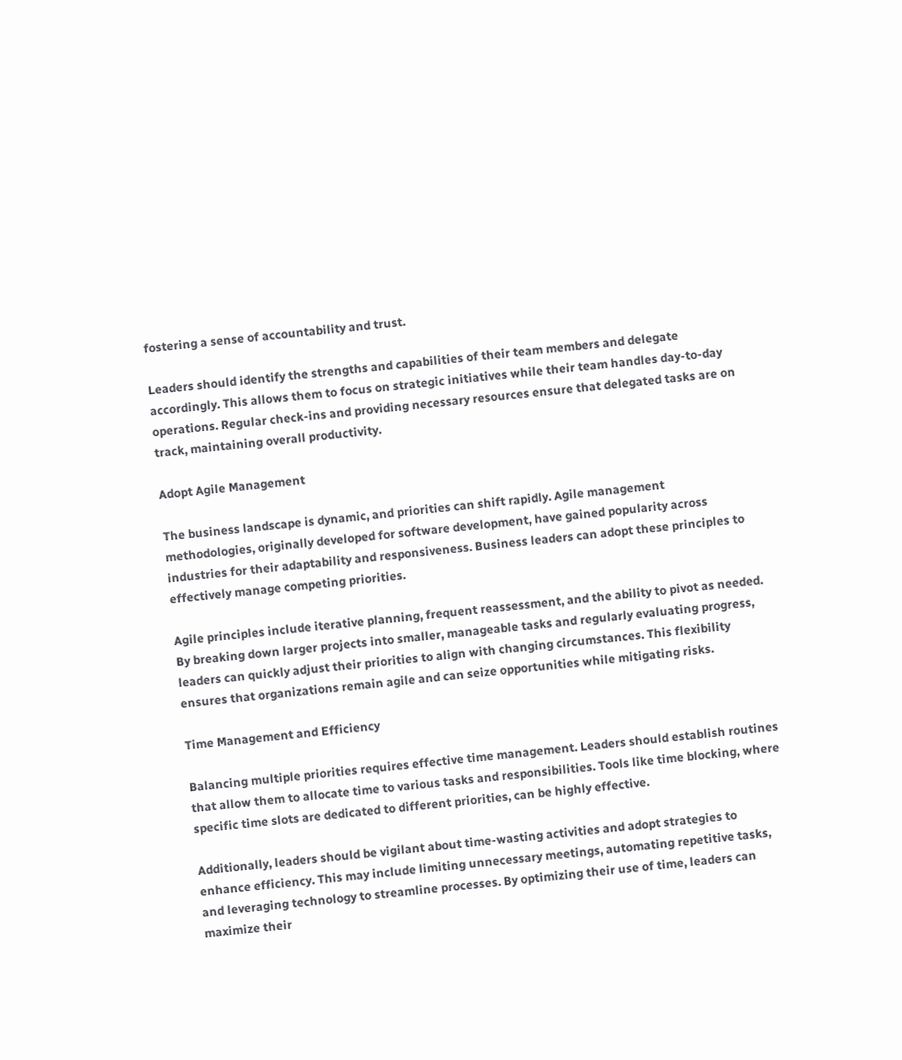fostering a sense of accountability and trust.

Leaders should identify the strengths and capabilities of their team members and delegate accordingly. This allows them to focus on strategic initiatives while their team handles day-to-day operations. Regular check-ins and providing necessary resources ensure that delegated tasks are on track, maintaining overall productivity.

Adopt Agile Management

The business landscape is dynamic, and priorities can shift rapidly. Agile management methodologies, originally developed for software development, have gained popularity across industries for their adaptability and responsiveness. Business leaders can adopt these principles to effectively manage competing priorities.

Agile principles include iterative planning, frequent reassessment, and the ability to pivot as needed. By breaking down larger projects into smaller, manageable tasks and regularly evaluating progress, leaders can quickly adjust their priorities to align with changing circumstances. This flexibility ensures that organizations remain agile and can seize opportunities while mitigating risks.

Time Management and Efficiency

Balancing multiple priorities requires effective time management. Leaders should establish routines that allow them to allocate time to various tasks and responsibilities. Tools like time blocking, where specific time slots are dedicated to different priorities, can be highly effective.

Additionally, leaders should be vigilant about time-wasting activities and adopt strategies to enhance efficiency. This may include limiting unnecessary meetings, automating repetitive tasks, and leveraging technology to streamline processes. By optimizing their use of time, leaders can maximize their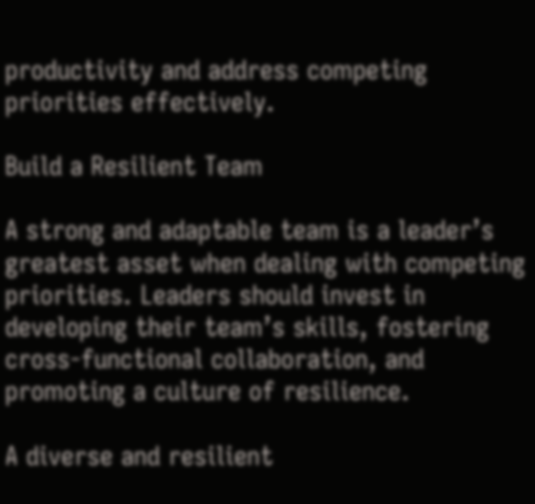productivity and address competing priorities effectively.

Build a Resilient Team

A strong and adaptable team is a leader’s greatest asset when dealing with competing priorities. Leaders should invest in developing their team’s skills, fostering cross-functional collaboration, and promoting a culture of resilience.

A diverse and resilient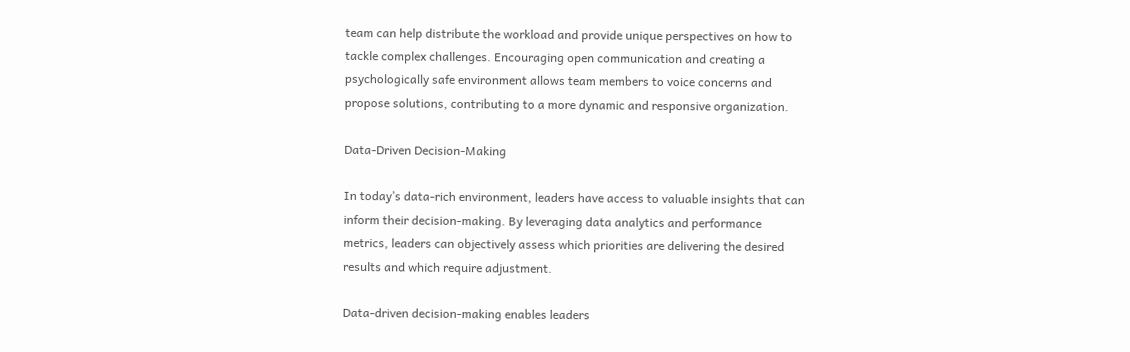team can help distribute the workload and provide unique perspectives on how to tackle complex challenges. Encouraging open communication and creating a psychologically safe environment allows team members to voice concerns and propose solutions, contributing to a more dynamic and responsive organization.

Data-Driven Decision-Making

In today’s data-rich environment, leaders have access to valuable insights that can inform their decision-making. By leveraging data analytics and performance metrics, leaders can objectively assess which priorities are delivering the desired results and which require adjustment.

Data-driven decision-making enables leaders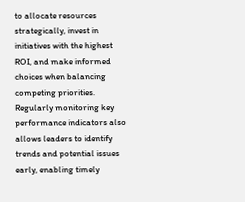to allocate resources strategically, invest in initiatives with the highest ROI, and make informed choices when balancing competing priorities. Regularly monitoring key performance indicators also allows leaders to identify trends and potential issues early, enabling timely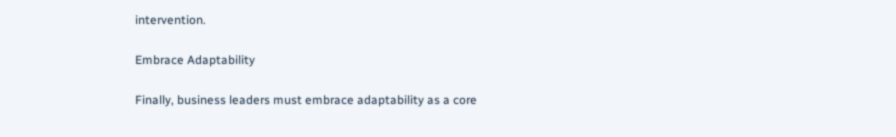intervention.

Embrace Adaptability

Finally, business leaders must embrace adaptability as a core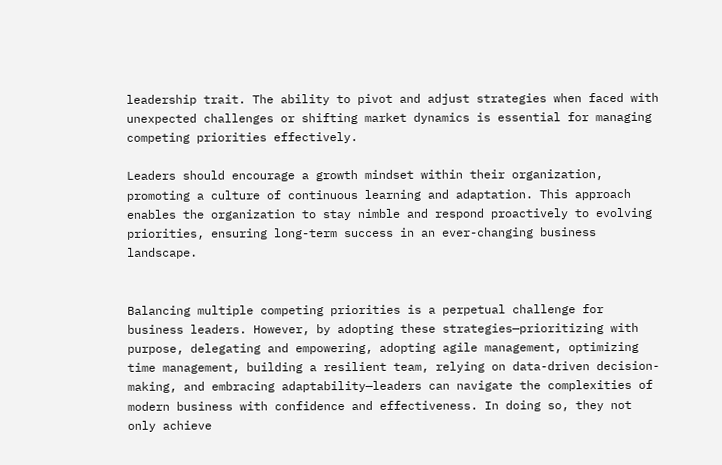leadership trait. The ability to pivot and adjust strategies when faced with unexpected challenges or shifting market dynamics is essential for managing competing priorities effectively.

Leaders should encourage a growth mindset within their organization, promoting a culture of continuous learning and adaptation. This approach enables the organization to stay nimble and respond proactively to evolving priorities, ensuring long-term success in an ever-changing business landscape.


Balancing multiple competing priorities is a perpetual challenge for business leaders. However, by adopting these strategies—prioritizing with purpose, delegating and empowering, adopting agile management, optimizing time management, building a resilient team, relying on data-driven decision-making, and embracing adaptability—leaders can navigate the complexities of modern business with confidence and effectiveness. In doing so, they not only achieve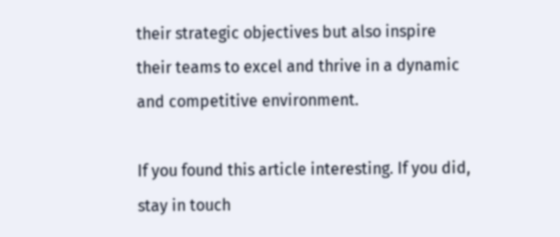their strategic objectives but also inspire their teams to excel and thrive in a dynamic and competitive environment.

If you found this article interesting. If you did, stay in touch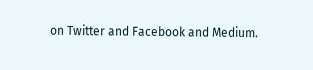on Twitter and Facebook and Medium.